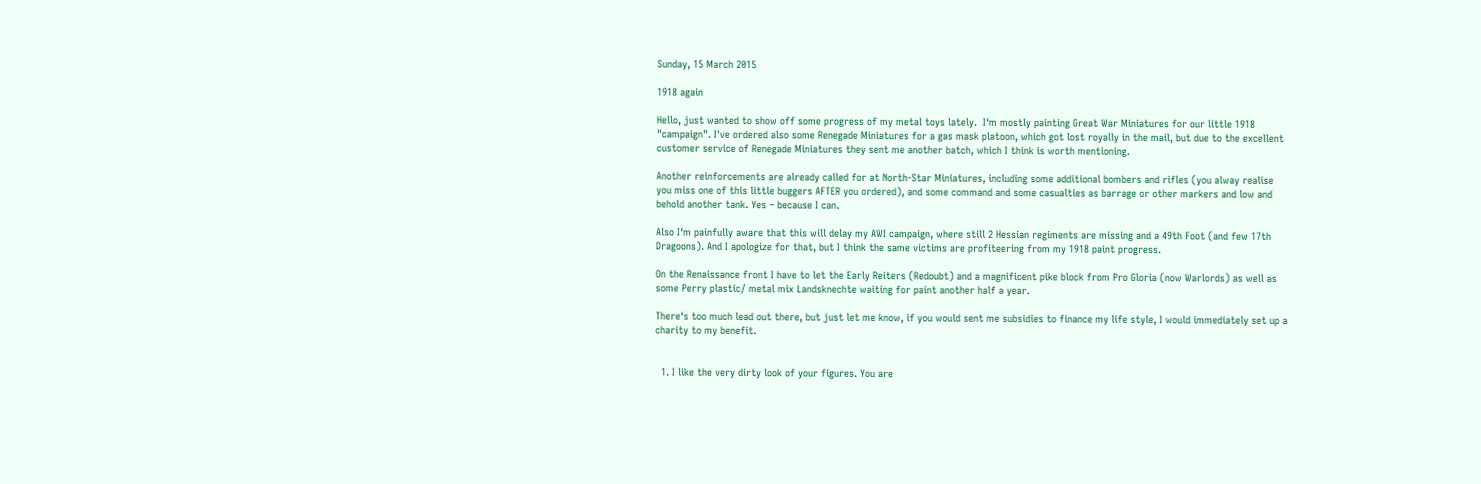Sunday, 15 March 2015

1918 again

Hello, just wanted to show off some progress of my metal toys lately.  I‘m mostly painting Great War Miniatures for our little 1918 "campaign". I've ordered also some Renegade Miniatures for a gas mask platoon, which got lost royally in the mail, but due to the excellent customer service of Renegade Miniatures they sent me another batch, which I think is worth mentioning.

Another reinforcements are already called for at North-Star Miniatures, including some additional bombers and rifles (you alway realise you miss one of this little buggers AFTER you ordered), and some command and some casualties as barrage or other markers and low and behold another tank. Yes – because I can.

Also I‘m painfully aware that this will delay my AWI campaign, where still 2 Hessian regiments are missing and a 49th Foot (and few 17th Dragoons). And I apologize for that, but I think the same victims are profiteering from my 1918 paint progress.

On the Renaissance front I have to let the Early Reiters (Redoubt) and a magnificent pike block from Pro Gloria (now Warlords) as well as some Perry plastic/ metal mix Landsknechte waiting for paint another half a year.

There‘s too much lead out there, but just let me know, if you would sent me subsidies to finance my life style, I would immediately set up a charity to my benefit.


  1. I like the very dirty look of your figures. You are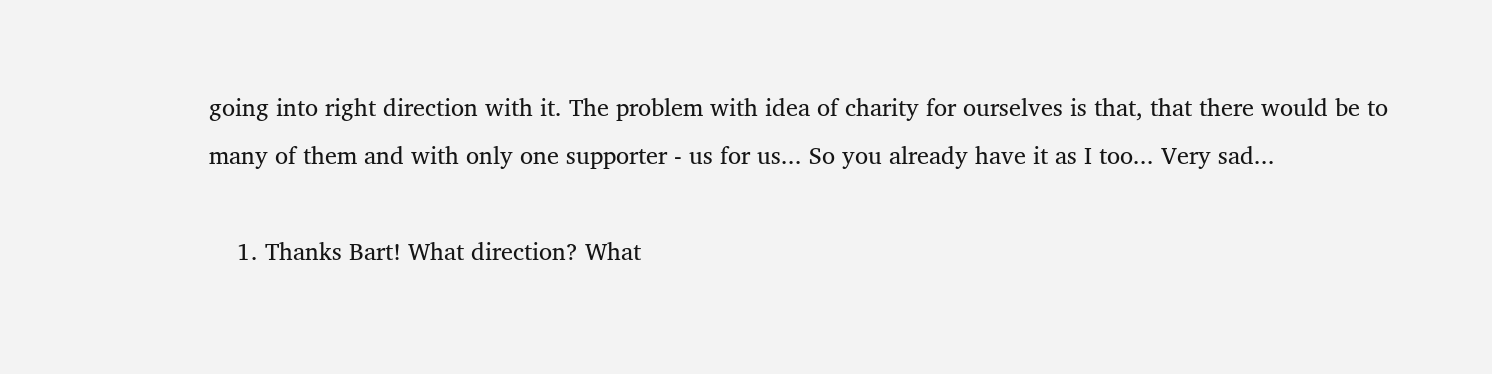going into right direction with it. The problem with idea of charity for ourselves is that, that there would be to many of them and with only one supporter - us for us... So you already have it as I too... Very sad...

    1. Thanks Bart! What direction? What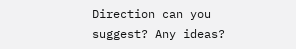Direction can you suggest? Any ideas?